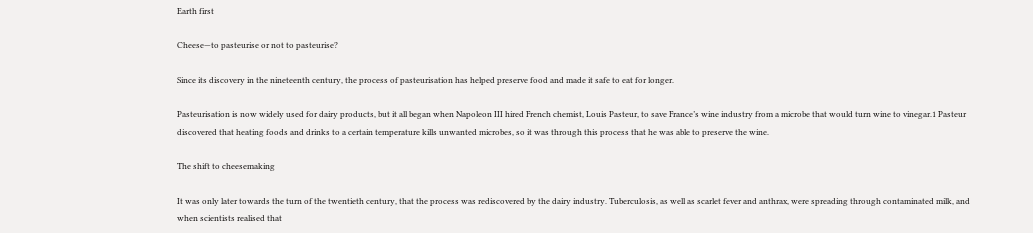Earth first

Cheese—to pasteurise or not to pasteurise?

Since its discovery in the nineteenth century, the process of pasteurisation has helped preserve food and made it safe to eat for longer.

Pasteurisation is now widely used for dairy products, but it all began when Napoleon III hired French chemist, Louis Pasteur, to save France’s wine industry from a microbe that would turn wine to vinegar.1 Pasteur discovered that heating foods and drinks to a certain temperature kills unwanted microbes, so it was through this process that he was able to preserve the wine.

The shift to cheesemaking

It was only later towards the turn of the twentieth century, that the process was rediscovered by the dairy industry. Tuberculosis, as well as scarlet fever and anthrax, were spreading through contaminated milk, and when scientists realised that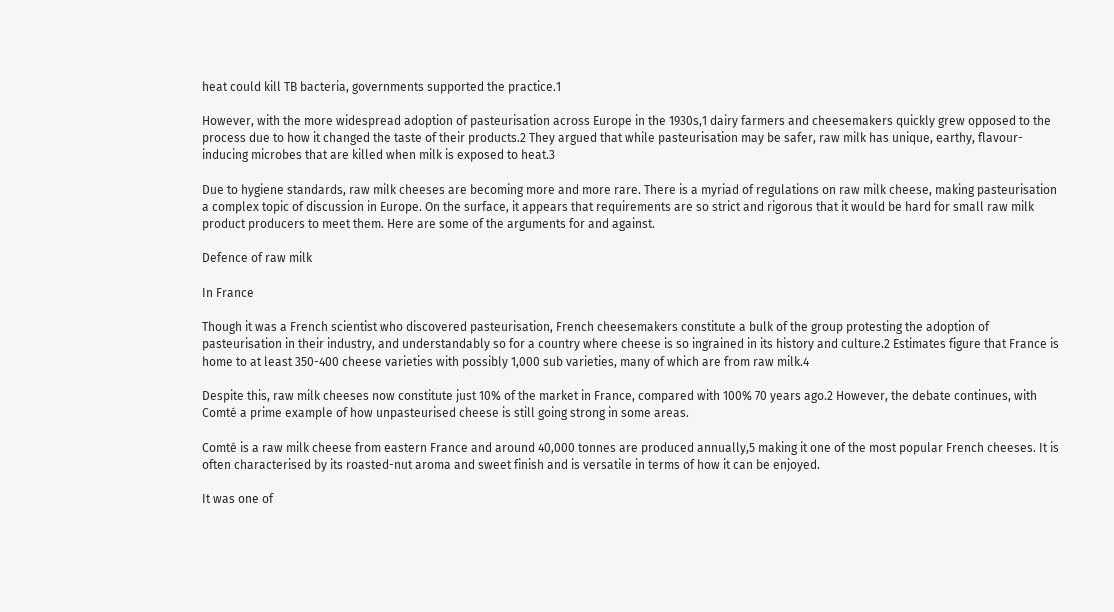heat could kill TB bacteria, governments supported the practice.1

However, with the more widespread adoption of pasteurisation across Europe in the 1930s,1 dairy farmers and cheesemakers quickly grew opposed to the process due to how it changed the taste of their products.2 They argued that while pasteurisation may be safer, raw milk has unique, earthy, flavour-inducing microbes that are killed when milk is exposed to heat.3

Due to hygiene standards, raw milk cheeses are becoming more and more rare. There is a myriad of regulations on raw milk cheese, making pasteurisation a complex topic of discussion in Europe. On the surface, it appears that requirements are so strict and rigorous that it would be hard for small raw milk product producers to meet them. Here are some of the arguments for and against.

Defence of raw milk

In France

Though it was a French scientist who discovered pasteurisation, French cheesemakers constitute a bulk of the group protesting the adoption of pasteurisation in their industry, and understandably so for a country where cheese is so ingrained in its history and culture.2 Estimates figure that France is home to at least 350-400 cheese varieties with possibly 1,000 sub varieties, many of which are from raw milk.4

Despite this, raw milk cheeses now constitute just 10% of the market in France, compared with 100% 70 years ago.2 However, the debate continues, with Comté a prime example of how unpasteurised cheese is still going strong in some areas.

Comté is a raw milk cheese from eastern France and around 40,000 tonnes are produced annually,5 making it one of the most popular French cheeses. It is often characterised by its roasted-nut aroma and sweet finish and is versatile in terms of how it can be enjoyed.

It was one of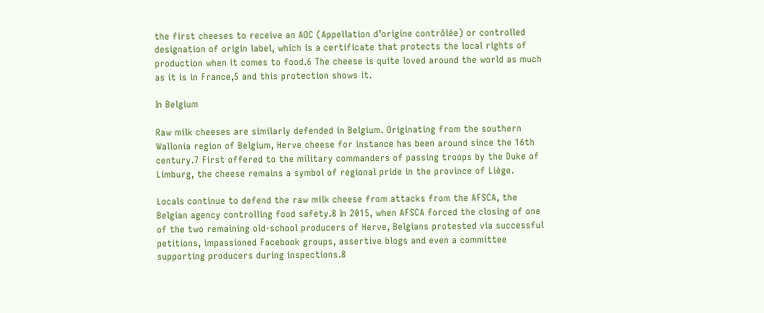the first cheeses to receive an AOC (Appellation d’origine contrôlée) or controlled designation of origin label, which is a certificate that protects the local rights of production when it comes to food.6 The cheese is quite loved around the world as much as it is in France,5 and this protection shows it.

In Belgium

Raw milk cheeses are similarly defended in Belgium. Originating from the southern Wallonia region of Belgium, Herve cheese for instance has been around since the 16th century.7 First offered to the military commanders of passing troops by the Duke of Limburg, the cheese remains a symbol of regional pride in the province of Liège.

Locals continue to defend the raw milk cheese from attacks from the AFSCA, the Belgian agency controlling food safety.8 In 2015, when AFSCA forced the closing of one of the two remaining old-school producers of Herve, Belgians protested via successful petitions, impassioned Facebook groups, assertive blogs and even a committee supporting producers during inspections.8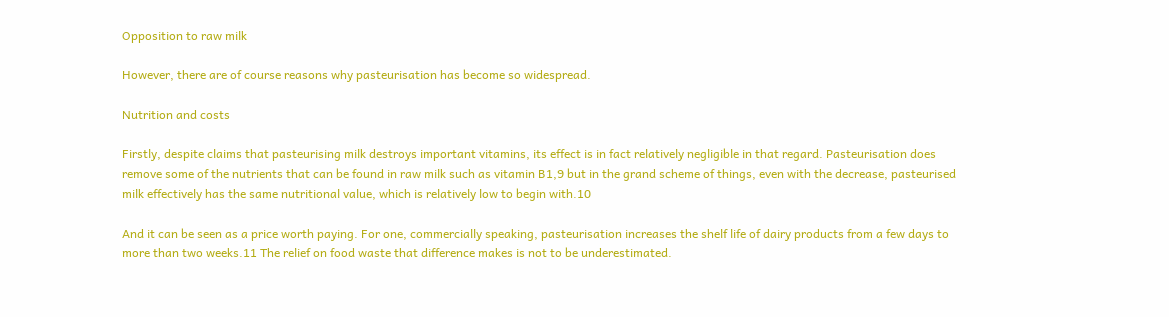Opposition to raw milk

However, there are of course reasons why pasteurisation has become so widespread.

Nutrition and costs

Firstly, despite claims that pasteurising milk destroys important vitamins, its effect is in fact relatively negligible in that regard. Pasteurisation does remove some of the nutrients that can be found in raw milk such as vitamin B1,9 but in the grand scheme of things, even with the decrease, pasteurised milk effectively has the same nutritional value, which is relatively low to begin with.10

And it can be seen as a price worth paying. For one, commercially speaking, pasteurisation increases the shelf life of dairy products from a few days to more than two weeks.11 The relief on food waste that difference makes is not to be underestimated.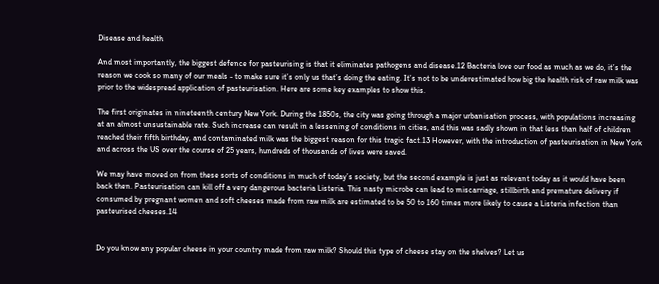Disease and health

And most importantly, the biggest defence for pasteurising is that it eliminates pathogens and disease.12 Bacteria love our food as much as we do, it’s the reason we cook so many of our meals - to make sure it’s only us that’s doing the eating. It’s not to be underestimated how big the health risk of raw milk was prior to the widespread application of pasteurisation. Here are some key examples to show this.

The first originates in nineteenth century New York. During the 1850s, the city was going through a major urbanisation process, with populations increasing at an almost unsustainable rate. Such increase can result in a lessening of conditions in cities, and this was sadly shown in that less than half of children reached their fifth birthday, and contaminated milk was the biggest reason for this tragic fact.13 However, with the introduction of pasteurisation in New York and across the US over the course of 25 years, hundreds of thousands of lives were saved.

We may have moved on from these sorts of conditions in much of today’s society, but the second example is just as relevant today as it would have been back then. Pasteurisation can kill off a very dangerous bacteria Listeria. This nasty microbe can lead to miscarriage, stillbirth and premature delivery if consumed by pregnant women and soft cheeses made from raw milk are estimated to be 50 to 160 times more likely to cause a Listeria infection than pasteurised cheeses.14


Do you know any popular cheese in your country made from raw milk? Should this type of cheese stay on the shelves? Let us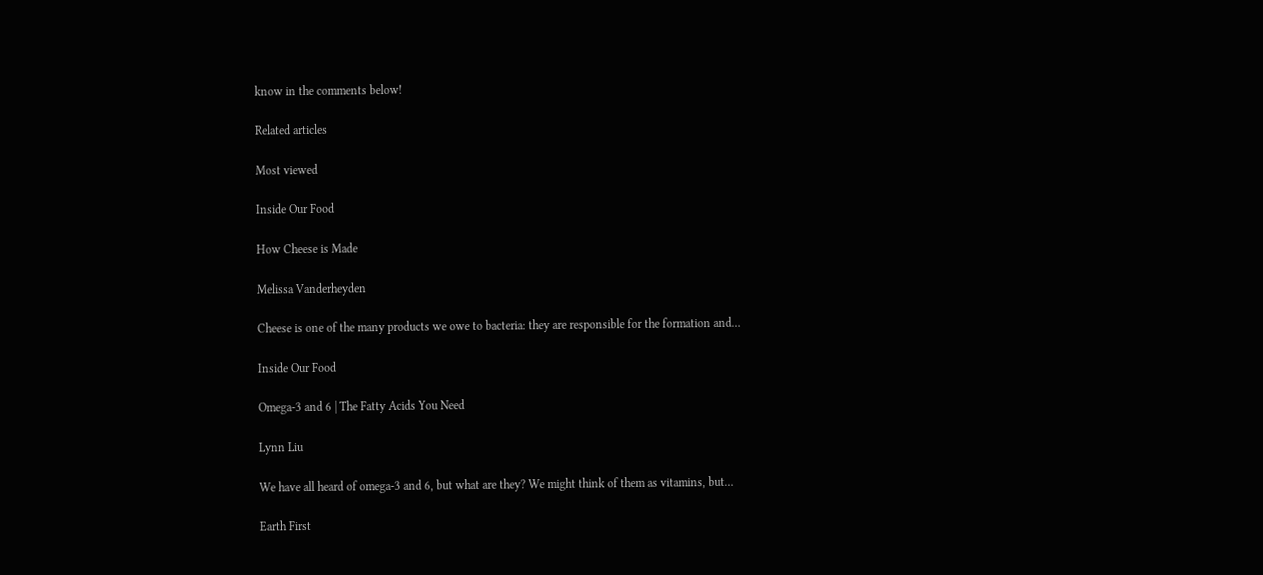know in the comments below!

Related articles

Most viewed

Inside Our Food

How Cheese is Made

Melissa Vanderheyden

Cheese is one of the many products we owe to bacteria: they are responsible for the formation and…

Inside Our Food

Omega-3 and 6 | The Fatty Acids You Need

Lynn Liu

We have all heard of omega-3 and 6, but what are they? We might think of them as vitamins, but…

Earth First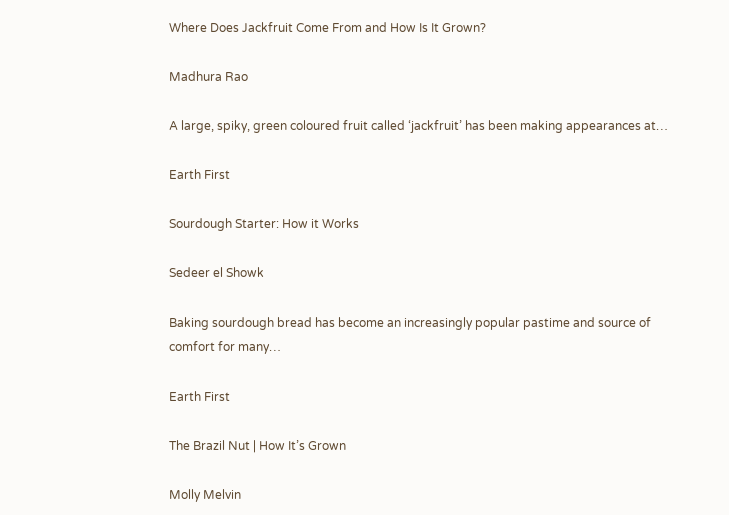Where Does Jackfruit Come From and How Is It Grown?

Madhura Rao

A large, spiky, green coloured fruit called ‘jackfruit’ has been making appearances at…

Earth First

Sourdough Starter: How it Works

Sedeer el Showk

Baking sourdough bread has become an increasingly popular pastime and source of comfort for many…

Earth First

The Brazil Nut | How It’s Grown

Molly Melvin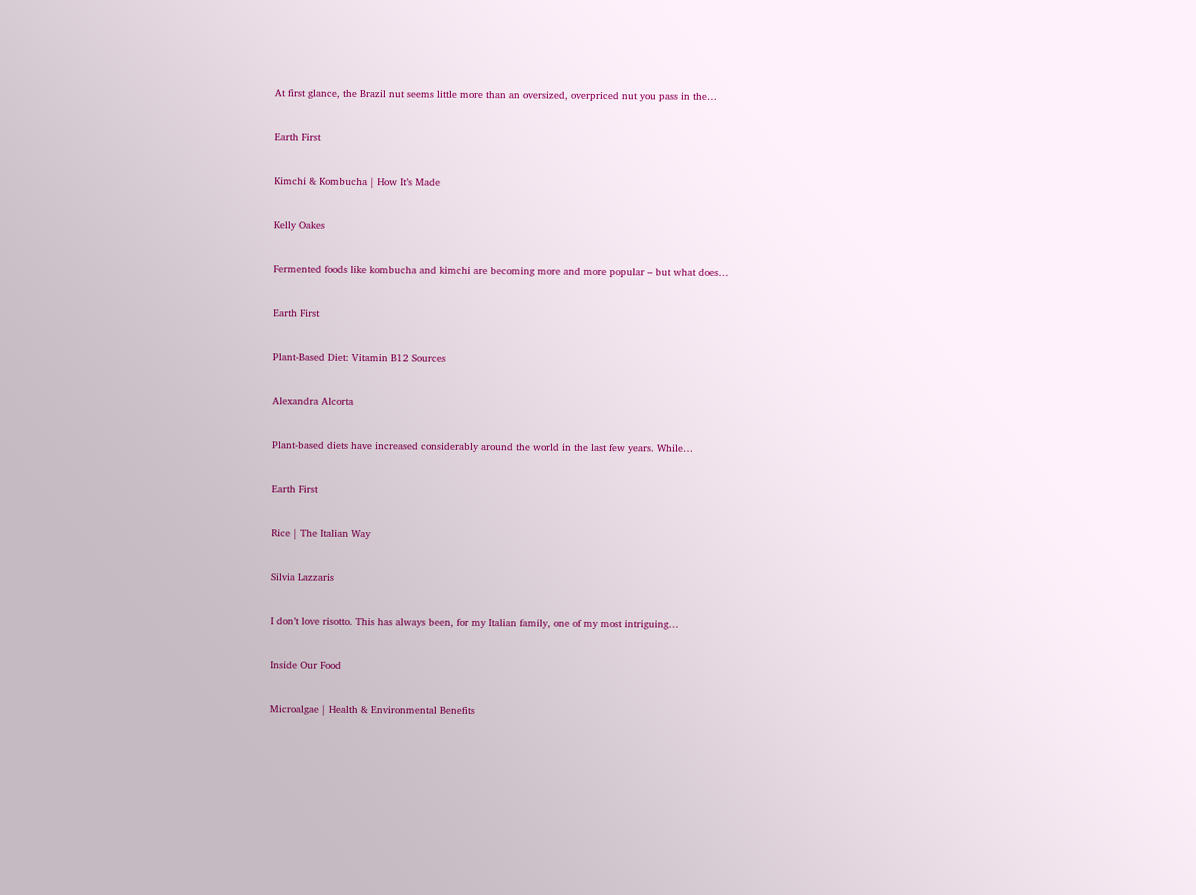At first glance, the Brazil nut seems little more than an oversized, overpriced nut you pass in the…

Earth First

Kimchi & Kombucha | How It’s Made

Kelly Oakes

Fermented foods like kombucha and kimchi are becoming more and more popular – but what does…

Earth First

Plant-Based Diet: Vitamin B12 Sources

Alexandra Alcorta

Plant-based diets have increased considerably around the world in the last few years. While…

Earth First

Rice | The Italian Way

Silvia Lazzaris

I don’t love risotto. This has always been, for my Italian family, one of my most intriguing…

Inside Our Food

Microalgae | Health & Environmental Benefits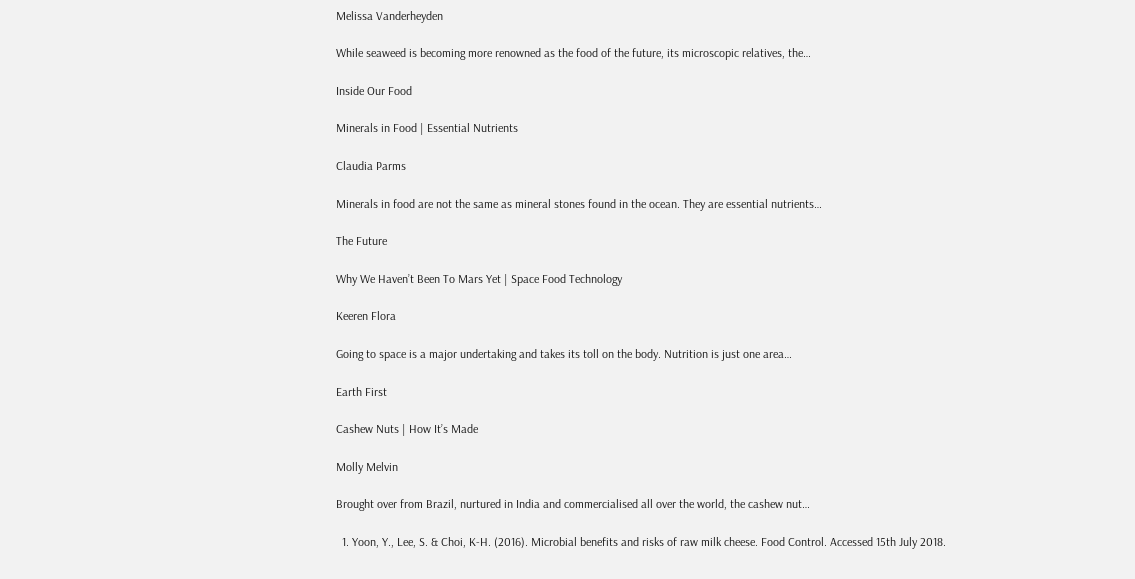Melissa Vanderheyden

While seaweed is becoming more renowned as the food of the future, its microscopic relatives, the…

Inside Our Food

Minerals in Food | Essential Nutrients

Claudia Parms

Minerals in food are not the same as mineral stones found in the ocean. They are essential nutrients…

The Future

Why We Haven’t Been To Mars Yet | Space Food Technology

Keeren Flora

Going to space is a major undertaking and takes its toll on the body. Nutrition is just one area…

Earth First

Cashew Nuts | How It’s Made

Molly Melvin

Brought over from Brazil, nurtured in India and commercialised all over the world, the cashew nut…

  1. Yoon, Y., Lee, S. & Choi, K-H. (2016). Microbial benefits and risks of raw milk cheese. Food Control. Accessed 15th July 2018.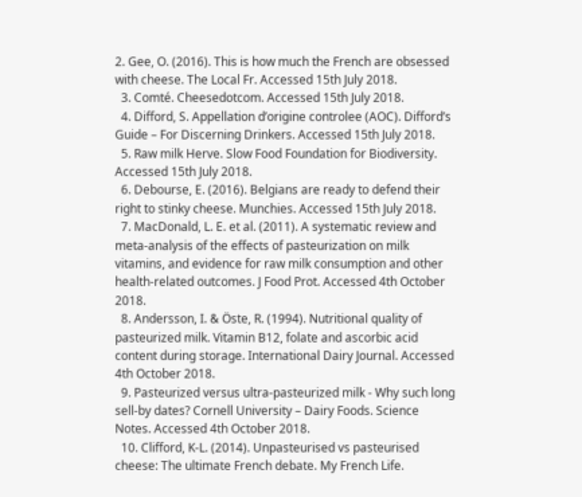2. Gee, O. (2016). This is how much the French are obsessed with cheese. The Local Fr. Accessed 15th July 2018.
  3. Comté. Cheesedotcom. Accessed 15th July 2018.
  4. Difford, S. Appellation d’origine controlee (AOC). Difford’s Guide – For Discerning Drinkers. Accessed 15th July 2018.
  5. Raw milk Herve. Slow Food Foundation for Biodiversity. Accessed 15th July 2018.
  6. Debourse, E. (2016). Belgians are ready to defend their right to stinky cheese. Munchies. Accessed 15th July 2018.
  7. MacDonald, L. E. et al. (2011). A systematic review and meta-analysis of the effects of pasteurization on milk vitamins, and evidence for raw milk consumption and other health-related outcomes. J Food Prot. Accessed 4th October 2018.
  8. Andersson, I. & Öste, R. (1994). Nutritional quality of pasteurized milk. Vitamin B12, folate and ascorbic acid content during storage. International Dairy Journal. Accessed 4th October 2018.
  9. Pasteurized versus ultra-pasteurized milk - Why such long sell-by dates? Cornell University – Dairy Foods. Science Notes. Accessed 4th October 2018.
  10. Clifford, K-L. (2014). Unpasteurised vs pasteurised cheese: The ultimate French debate. My French Life.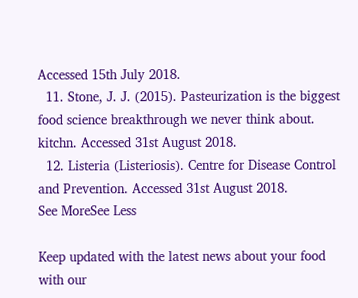Accessed 15th July 2018.
  11. Stone, J. J. (2015). Pasteurization is the biggest food science breakthrough we never think about. kitchn. Accessed 31st August 2018.
  12. Listeria (Listeriosis). Centre for Disease Control and Prevention. Accessed 31st August 2018.
See MoreSee Less

Keep updated with the latest news about your food with our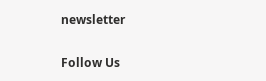newsletter

Follow Us